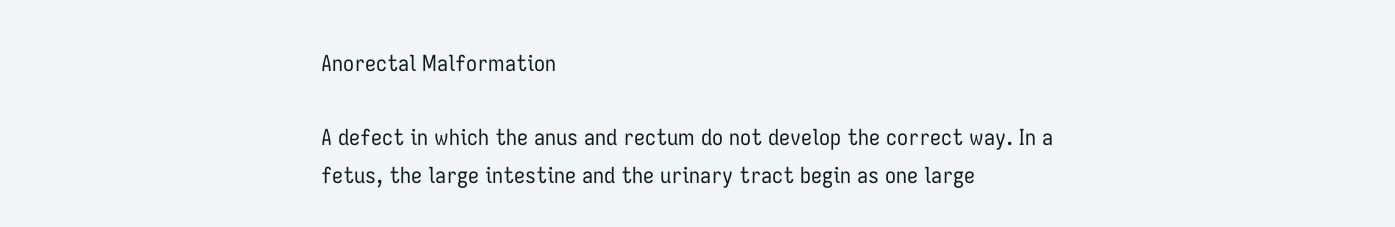Anorectal Malformation

A defect in which the anus and rectum do not develop the correct way. In a fetus, the large intestine and the urinary tract begin as one large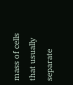mass of cells that usually separate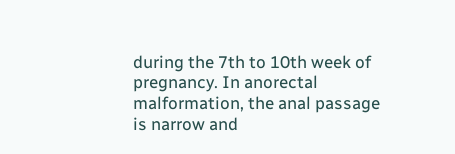during the 7th to 10th week of pregnancy. In anorectal malformation, the anal passage is narrow and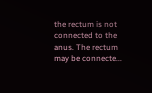the rectum is not connected to the anus. The rectum may be connecte...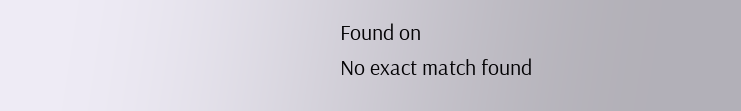Found on
No exact match found